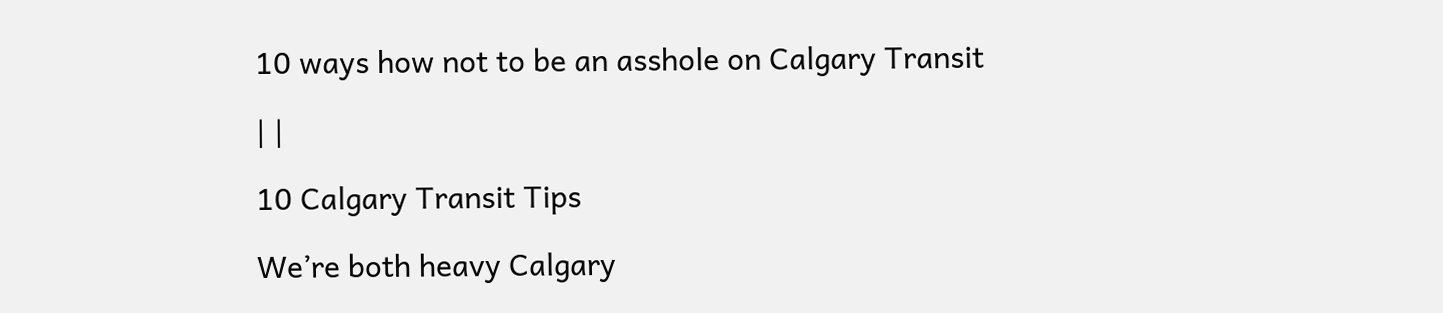10 ways how not to be an asshole on Calgary Transit

| |

10 Calgary Transit Tips

We’re both heavy Calgary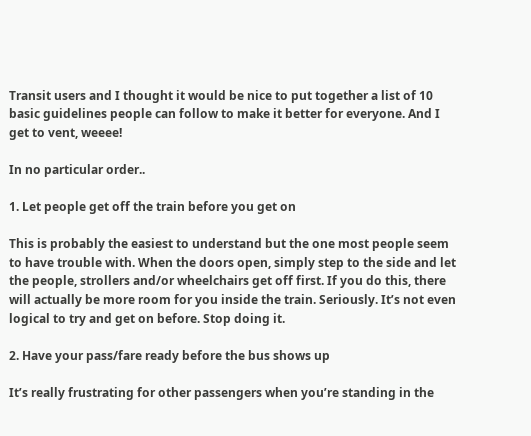Transit users and I thought it would be nice to put together a list of 10 basic guidelines people can follow to make it better for everyone. And I get to vent, weeee!

In no particular order..

1. Let people get off the train before you get on

This is probably the easiest to understand but the one most people seem to have trouble with. When the doors open, simply step to the side and let the people, strollers and/or wheelchairs get off first. If you do this, there will actually be more room for you inside the train. Seriously. It’s not even logical to try and get on before. Stop doing it.

2. Have your pass/fare ready before the bus shows up

It’s really frustrating for other passengers when you’re standing in the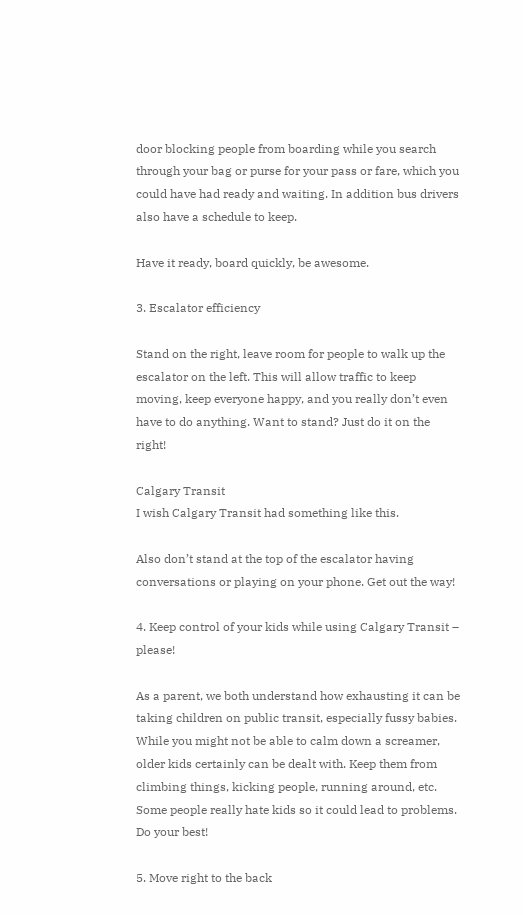door blocking people from boarding while you search through your bag or purse for your pass or fare, which you could have had ready and waiting. In addition bus drivers also have a schedule to keep.

Have it ready, board quickly, be awesome.

3. Escalator efficiency

Stand on the right, leave room for people to walk up the escalator on the left. This will allow traffic to keep moving, keep everyone happy, and you really don’t even have to do anything. Want to stand? Just do it on the right!

Calgary Transit
I wish Calgary Transit had something like this.

Also don’t stand at the top of the escalator having conversations or playing on your phone. Get out the way!

4. Keep control of your kids while using Calgary Transit – please!

As a parent, we both understand how exhausting it can be taking children on public transit, especially fussy babies. While you might not be able to calm down a screamer, older kids certainly can be dealt with. Keep them from climbing things, kicking people, running around, etc. Some people really hate kids so it could lead to problems. Do your best!

5. Move right to the back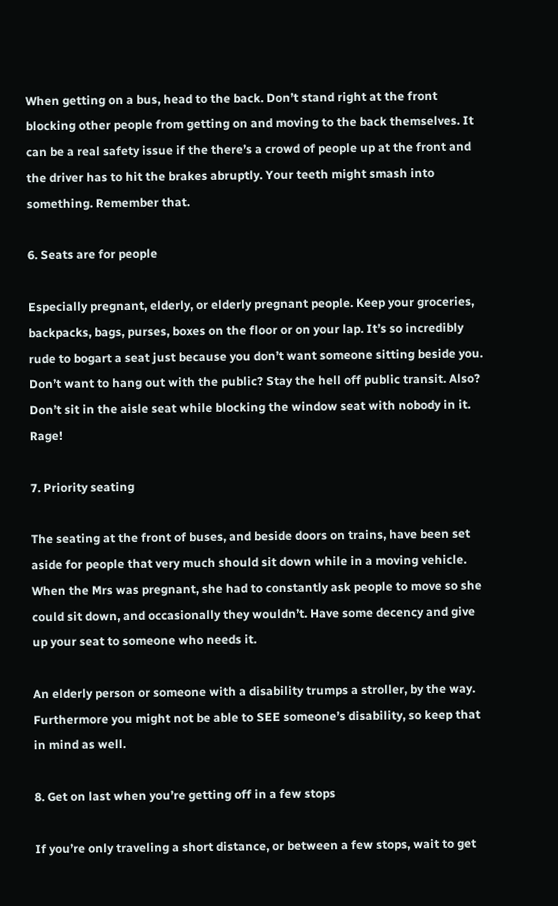When getting on a bus, head to the back. Don’t stand right at the front blocking other people from getting on and moving to the back themselves. It can be a real safety issue if the there’s a crowd of people up at the front and the driver has to hit the brakes abruptly. Your teeth might smash into something. Remember that.

6. Seats are for people

Especially pregnant, elderly, or elderly pregnant people. Keep your groceries, backpacks, bags, purses, boxes on the floor or on your lap. It’s so incredibly rude to bogart a seat just because you don’t want someone sitting beside you. Don’t want to hang out with the public? Stay the hell off public transit. Also? Don’t sit in the aisle seat while blocking the window seat with nobody in it. Rage!

7. Priority seating

The seating at the front of buses, and beside doors on trains, have been set aside for people that very much should sit down while in a moving vehicle. When the Mrs was pregnant, she had to constantly ask people to move so she could sit down, and occasionally they wouldn’t. Have some decency and give up your seat to someone who needs it.

An elderly person or someone with a disability trumps a stroller, by the way. Furthermore you might not be able to SEE someone’s disability, so keep that in mind as well.

8. Get on last when you’re getting off in a few stops

If you’re only traveling a short distance, or between a few stops, wait to get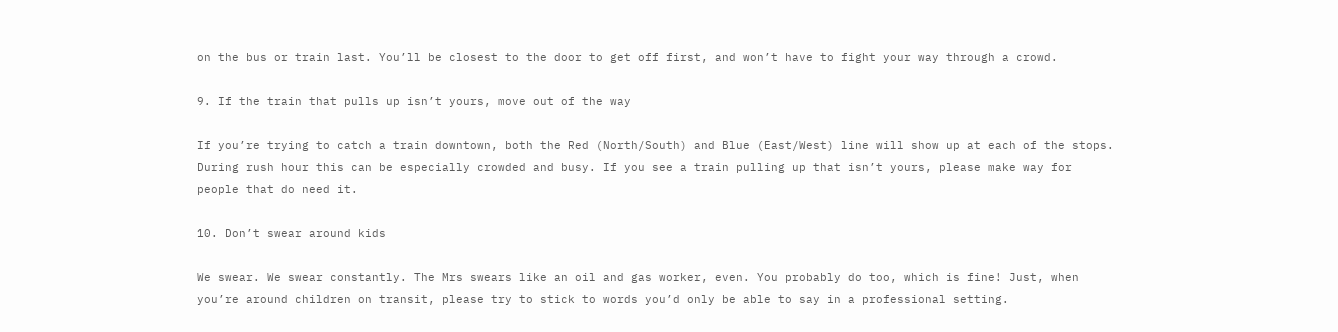on the bus or train last. You’ll be closest to the door to get off first, and won’t have to fight your way through a crowd.

9. If the train that pulls up isn’t yours, move out of the way

If you’re trying to catch a train downtown, both the Red (North/South) and Blue (East/West) line will show up at each of the stops. During rush hour this can be especially crowded and busy. If you see a train pulling up that isn’t yours, please make way for people that do need it.

10. Don’t swear around kids

We swear. We swear constantly. The Mrs swears like an oil and gas worker, even. You probably do too, which is fine! Just, when you’re around children on transit, please try to stick to words you’d only be able to say in a professional setting.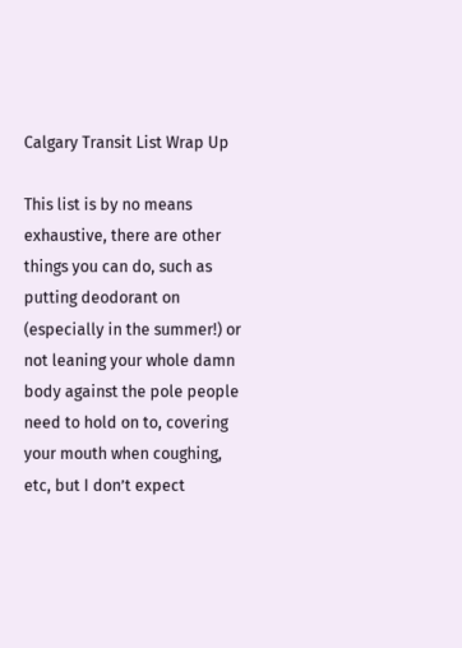Calgary Transit List Wrap Up

This list is by no means exhaustive, there are other things you can do, such as putting deodorant on (especially in the summer!) or not leaning your whole damn body against the pole people need to hold on to, covering your mouth when coughing, etc, but I don’t expect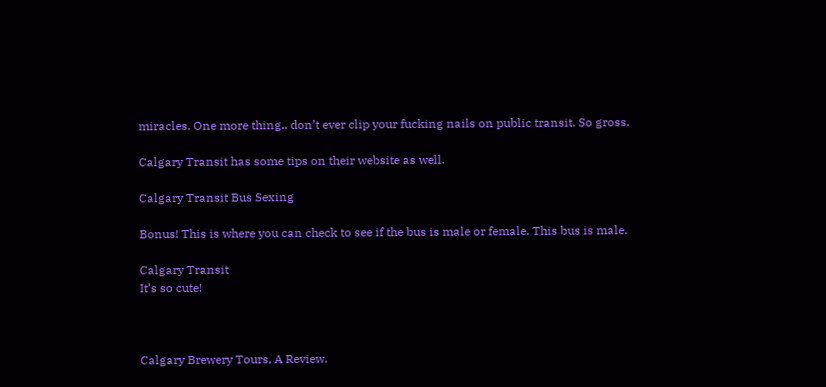miracles. One more thing.. don’t ever clip your fucking nails on public transit. So gross.

Calgary Transit has some tips on their website as well.

Calgary Transit Bus Sexing

Bonus! This is where you can check to see if the bus is male or female. This bus is male.

Calgary Transit
It’s so cute!



Calgary Brewery Tours, A Review.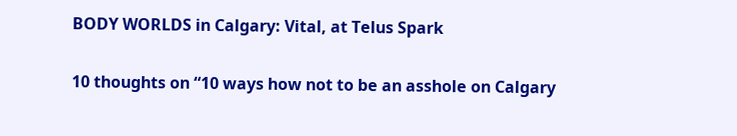BODY WORLDS in Calgary: Vital, at Telus Spark


10 thoughts on “10 ways how not to be an asshole on Calgary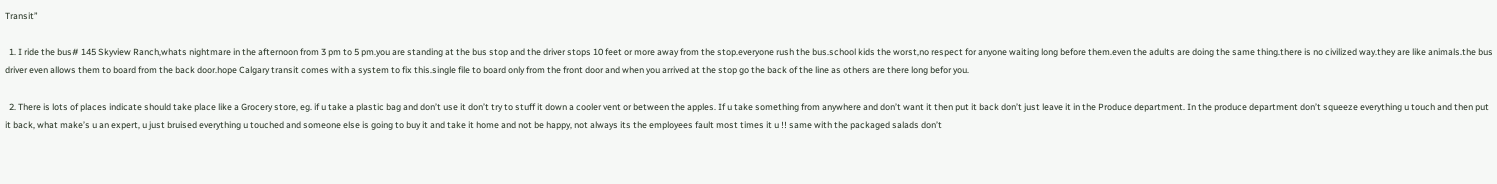Transit”

  1. I ride the bus# 145 Skyview Ranch,whats nightmare in the afternoon from 3 pm to 5 pm.you are standing at the bus stop and the driver stops 10 feet or more away from the stop.everyone rush the bus.school kids the worst,no respect for anyone waiting long before them.even the adults are doing the same thing.there is no civilized way.they are like animals.the bus driver even allows them to board from the back door.hope Calgary transit comes with a system to fix this.single file to board only from the front door and when you arrived at the stop go the back of the line as others are there long befor you.

  2. There is lots of places indicate should take place like a Grocery store, eg. if u take a plastic bag and don’t use it don’t try to stuff it down a cooler vent or between the apples. If u take something from anywhere and don’t want it then put it back don’t just leave it in the Produce department. In the produce department don’t squeeze everything u touch and then put it back, what make’s u an expert, u just bruised everything u touched and someone else is going to buy it and take it home and not be happy, not always its the employees fault most times it u !! same with the packaged salads don’t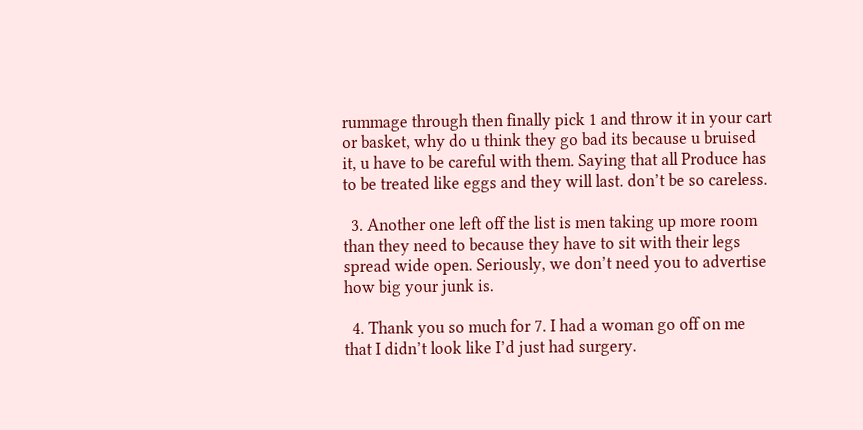rummage through then finally pick 1 and throw it in your cart or basket, why do u think they go bad its because u bruised it, u have to be careful with them. Saying that all Produce has to be treated like eggs and they will last. don’t be so careless.

  3. Another one left off the list is men taking up more room than they need to because they have to sit with their legs spread wide open. Seriously, we don’t need you to advertise how big your junk is.

  4. Thank you so much for 7. I had a woman go off on me that I didn’t look like I’d just had surgery.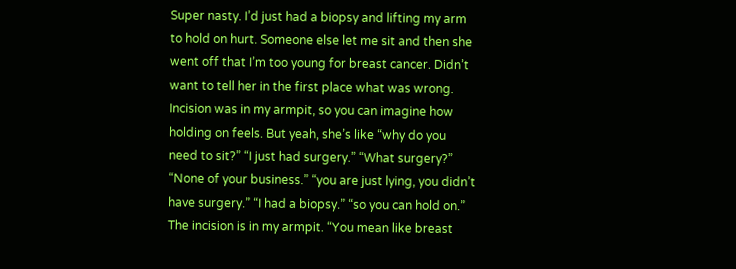Super nasty. I’d just had a biopsy and lifting my arm to hold on hurt. Someone else let me sit and then she went off that I’m too young for breast cancer. Didn’t want to tell her in the first place what was wrong. Incision was in my armpit, so you can imagine how holding on feels. But yeah, she’s like “why do you need to sit?” “I just had surgery.” “What surgery?” “None of your business.” “you are just lying, you didn’t have surgery.” “I had a biopsy.” “so you can hold on.” The incision is in my armpit. “You mean like breast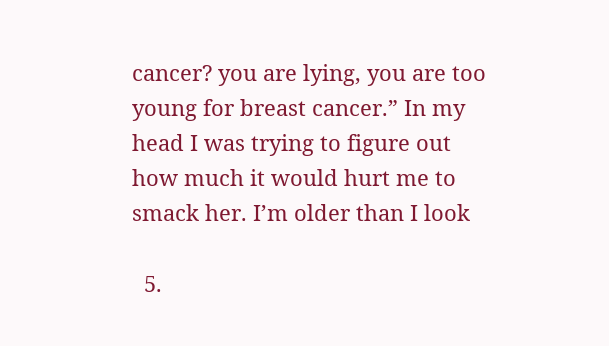cancer? you are lying, you are too young for breast cancer.” In my head I was trying to figure out how much it would hurt me to smack her. I’m older than I look

  5.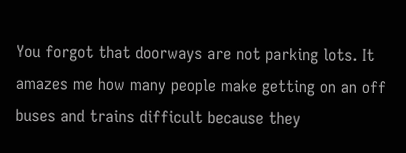You forgot that doorways are not parking lots. It amazes me how many people make getting on an off buses and trains difficult because they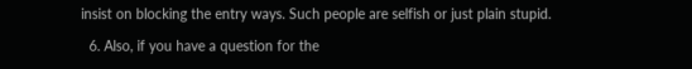insist on blocking the entry ways. Such people are selfish or just plain stupid.

  6. Also, if you have a question for the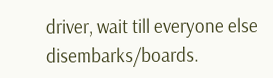driver, wait till everyone else disembarks/boards.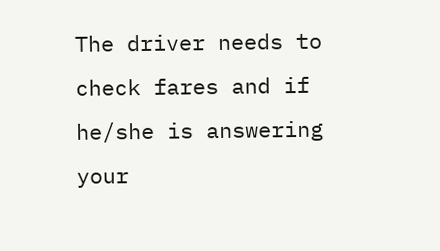The driver needs to check fares and if he/she is answering your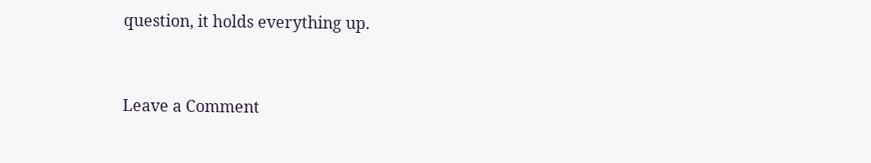question, it holds everything up.


Leave a Comment